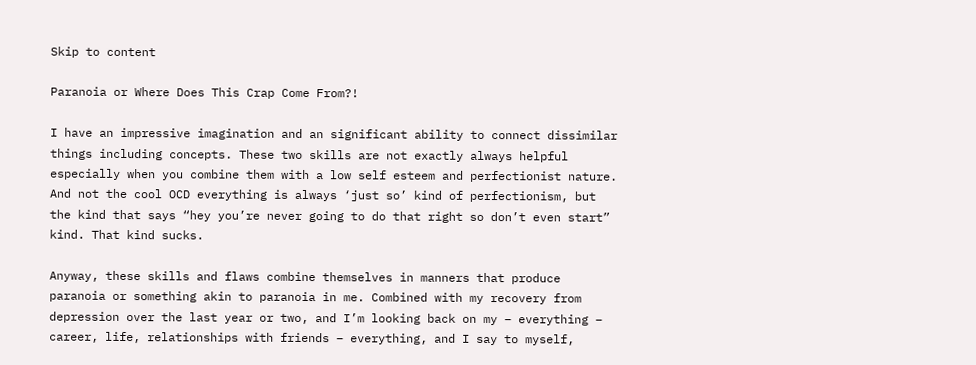Skip to content

Paranoia or Where Does This Crap Come From?!

I have an impressive imagination and an significant ability to connect dissimilar things including concepts. These two skills are not exactly always helpful especially when you combine them with a low self esteem and perfectionist nature. And not the cool OCD everything is always ‘just so’ kind of perfectionism, but the kind that says “hey you’re never going to do that right so don’t even start” kind. That kind sucks.

Anyway, these skills and flaws combine themselves in manners that produce paranoia or something akin to paranoia in me. Combined with my recovery from depression over the last year or two, and I’m looking back on my – everything – career, life, relationships with friends – everything, and I say to myself,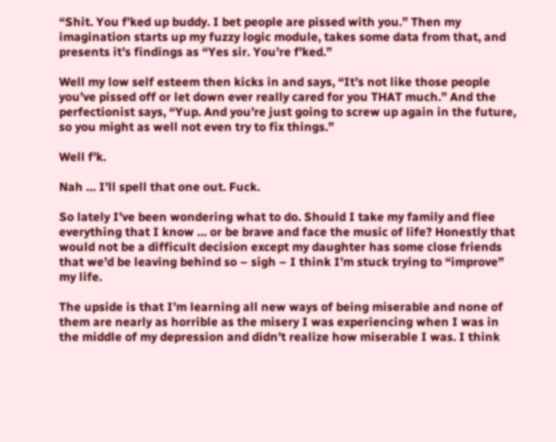“Shit. You f’ked up buddy. I bet people are pissed with you.” Then my imagination starts up my fuzzy logic module, takes some data from that, and presents it’s findings as “Yes sir. You’re f’ked.”

Well my low self esteem then kicks in and says, “It’s not like those people you’ve pissed off or let down ever really cared for you THAT much.” And the perfectionist says, “Yup. And you’re just going to screw up again in the future, so you might as well not even try to fix things.”

Well f’k.

Nah … I’ll spell that one out. Fuck.

So lately I’ve been wondering what to do. Should I take my family and flee everything that I know … or be brave and face the music of life? Honestly that would not be a difficult decision except my daughter has some close friends that we’d be leaving behind so – sigh – I think I’m stuck trying to “improve” my life.

The upside is that I’m learning all new ways of being miserable and none of them are nearly as horrible as the misery I was experiencing when I was in the middle of my depression and didn’t realize how miserable I was. I think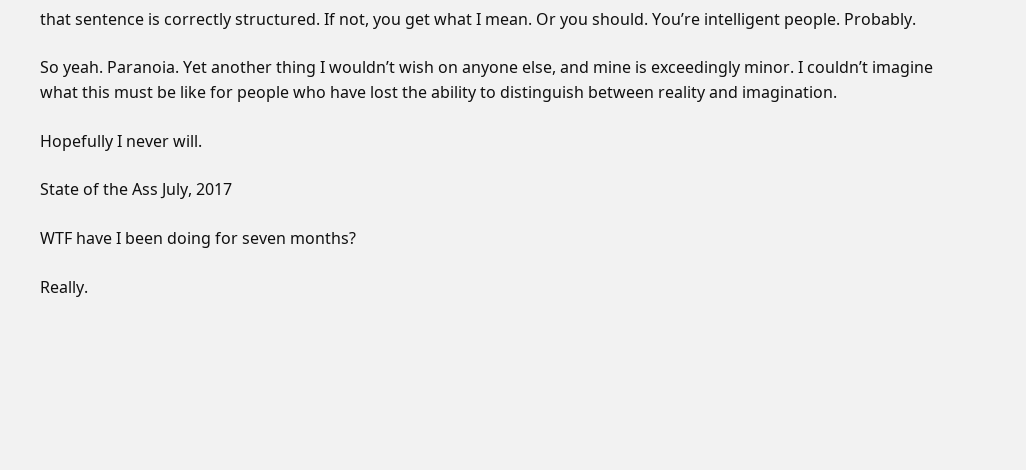that sentence is correctly structured. If not, you get what I mean. Or you should. You’re intelligent people. Probably.

So yeah. Paranoia. Yet another thing I wouldn’t wish on anyone else, and mine is exceedingly minor. I couldn’t imagine what this must be like for people who have lost the ability to distinguish between reality and imagination.

Hopefully I never will.

State of the Ass July, 2017

WTF have I been doing for seven months?

Really.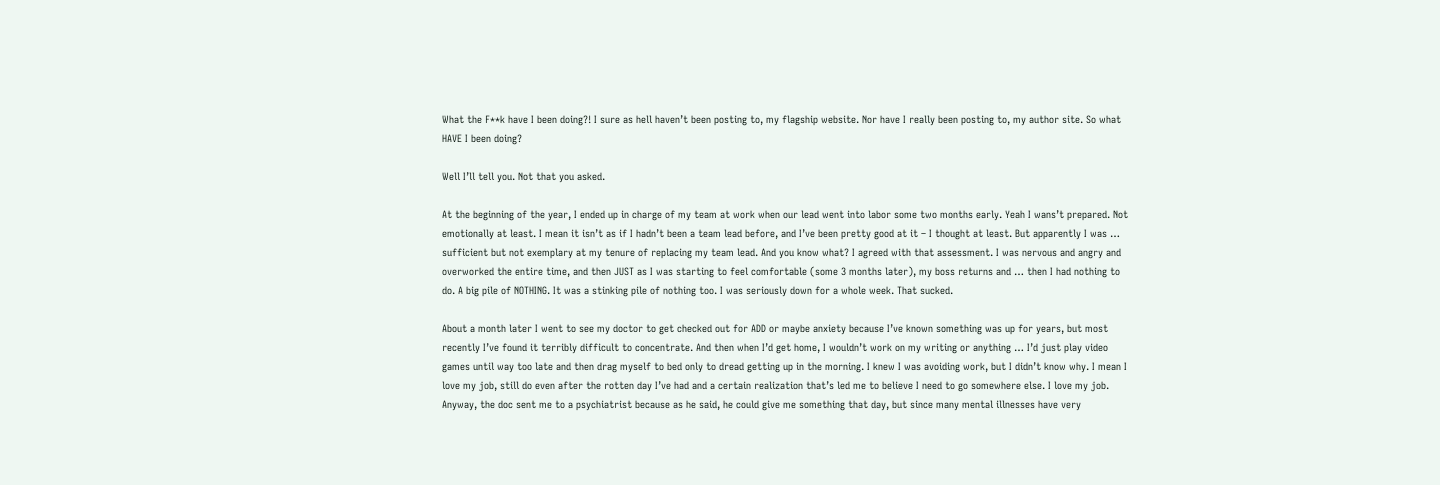What the F**k have I been doing?! I sure as hell haven’t been posting to, my flagship website. Nor have I really been posting to, my author site. So what HAVE I been doing?

Well I’ll tell you. Not that you asked.

At the beginning of the year, I ended up in charge of my team at work when our lead went into labor some two months early. Yeah I wans’t prepared. Not emotionally at least. I mean it isn’t as if I hadn’t been a team lead before, and I’ve been pretty good at it – I thought at least. But apparently I was … sufficient but not exemplary at my tenure of replacing my team lead. And you know what? I agreed with that assessment. I was nervous and angry and overworked the entire time, and then JUST as I was starting to feel comfortable (some 3 months later), my boss returns and … then I had nothing to do. A big pile of NOTHING. It was a stinking pile of nothing too. I was seriously down for a whole week. That sucked.

About a month later I went to see my doctor to get checked out for ADD or maybe anxiety because I’ve known something was up for years, but most recently I’ve found it terribly difficult to concentrate. And then when I’d get home, I wouldn’t work on my writing or anything … I’d just play video games until way too late and then drag myself to bed only to dread getting up in the morning. I knew I was avoiding work, but I didn’t know why. I mean I love my job, still do even after the rotten day I’ve had and a certain realization that’s led me to believe I need to go somewhere else. I love my job. Anyway, the doc sent me to a psychiatrist because as he said, he could give me something that day, but since many mental illnesses have very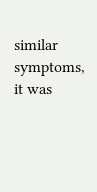similar symptoms, it was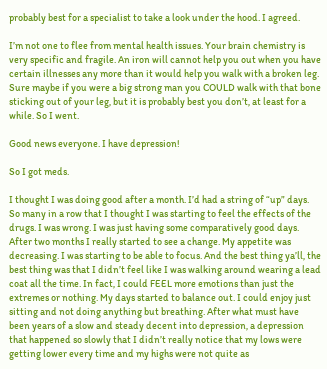probably best for a specialist to take a look under the hood. I agreed.

I’m not one to flee from mental health issues. Your brain chemistry is very specific and fragile. An iron will cannot help you out when you have certain illnesses any more than it would help you walk with a broken leg. Sure maybe if you were a big strong man you COULD walk with that bone sticking out of your leg, but it is probably best you don’t, at least for a while. So I went.

Good news everyone. I have depression!

So I got meds.

I thought I was doing good after a month. I’d had a string of “up” days. So many in a row that I thought I was starting to feel the effects of the drugs. I was wrong. I was just having some comparatively good days. After two months I really started to see a change. My appetite was decreasing. I was starting to be able to focus. And the best thing ya’ll, the best thing was that I didn’t feel like I was walking around wearing a lead coat all the time. In fact, I could FEEL more emotions than just the extremes or nothing. My days started to balance out. I could enjoy just sitting and not doing anything but breathing. After what must have been years of a slow and steady decent into depression, a depression that happened so slowly that I didn’t really notice that my lows were getting lower every time and my highs were not quite as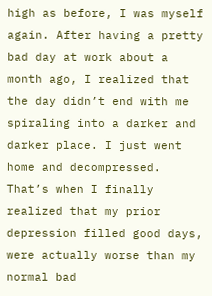high as before, I was myself again. After having a pretty bad day at work about a month ago, I realized that the day didn’t end with me spiraling into a darker and darker place. I just went home and decompressed. That’s when I finally realized that my prior depression filled good days, were actually worse than my normal bad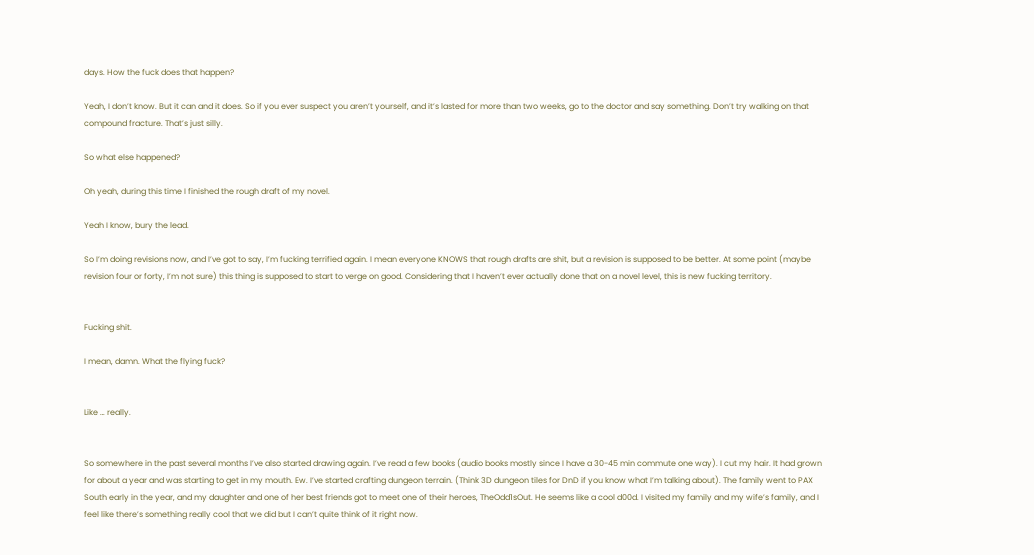days. How the fuck does that happen?

Yeah, I don’t know. But it can and it does. So if you ever suspect you aren’t yourself, and it’s lasted for more than two weeks, go to the doctor and say something. Don’t try walking on that compound fracture. That’s just silly.

So what else happened?

Oh yeah, during this time I finished the rough draft of my novel.

Yeah I know, bury the lead.

So I’m doing revisions now, and I’ve got to say, I’m fucking terrified again. I mean everyone KNOWS that rough drafts are shit, but a revision is supposed to be better. At some point (maybe revision four or forty, I’m not sure) this thing is supposed to start to verge on good. Considering that I haven’t ever actually done that on a novel level, this is new fucking territory.


Fucking shit.

I mean, damn. What the flying fuck?


Like … really.


So somewhere in the past several months I’ve also started drawing again. I’ve read a few books (audio books mostly since I have a 30-45 min commute one way). I cut my hair. It had grown for about a year and was starting to get in my mouth. Ew. I’ve started crafting dungeon terrain. (Think 3D dungeon tiles for DnD if you know what I’m talking about). The family went to PAX South early in the year, and my daughter and one of her best friends got to meet one of their heroes, TheOdd1sOut. He seems like a cool d00d. I visited my family and my wife’s family, and I feel like there’s something really cool that we did but I can’t quite think of it right now.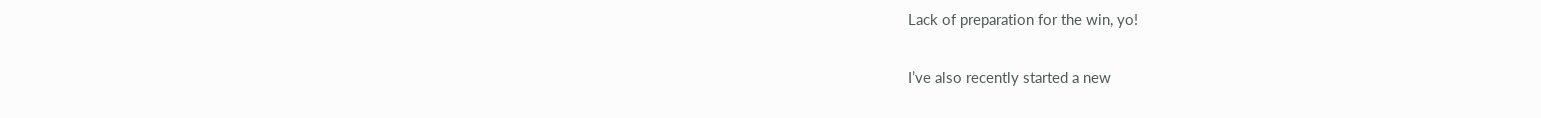Lack of preparation for the win, yo!

I’ve also recently started a new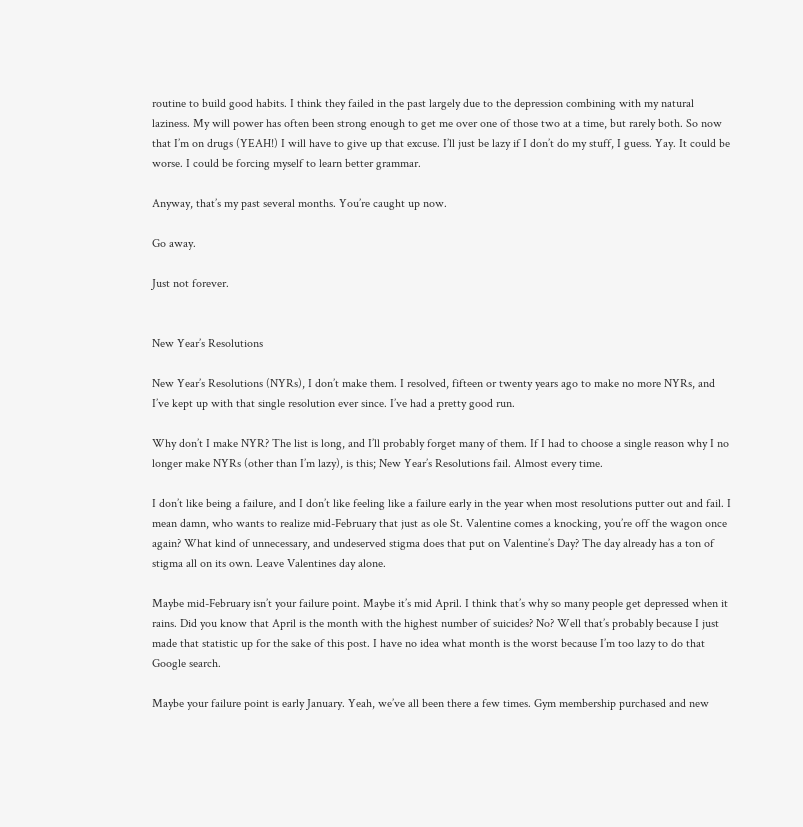routine to build good habits. I think they failed in the past largely due to the depression combining with my natural laziness. My will power has often been strong enough to get me over one of those two at a time, but rarely both. So now that I’m on drugs (YEAH!) I will have to give up that excuse. I’ll just be lazy if I don’t do my stuff, I guess. Yay. It could be worse. I could be forcing myself to learn better grammar.

Anyway, that’s my past several months. You’re caught up now.

Go away.

Just not forever.


New Year’s Resolutions

New Year’s Resolutions (NYRs), I don’t make them. I resolved, fifteen or twenty years ago to make no more NYRs, and I’ve kept up with that single resolution ever since. I’ve had a pretty good run.

Why don’t I make NYR? The list is long, and I’ll probably forget many of them. If I had to choose a single reason why I no longer make NYRs (other than I’m lazy), is this; New Year’s Resolutions fail. Almost every time.

I don’t like being a failure, and I don’t like feeling like a failure early in the year when most resolutions putter out and fail. I mean damn, who wants to realize mid-February that just as ole St. Valentine comes a knocking, you’re off the wagon once again? What kind of unnecessary, and undeserved stigma does that put on Valentine’s Day? The day already has a ton of stigma all on its own. Leave Valentines day alone.

Maybe mid-February isn’t your failure point. Maybe it’s mid April. I think that’s why so many people get depressed when it rains. Did you know that April is the month with the highest number of suicides? No? Well that’s probably because I just made that statistic up for the sake of this post. I have no idea what month is the worst because I’m too lazy to do that Google search.

Maybe your failure point is early January. Yeah, we’ve all been there a few times. Gym membership purchased and new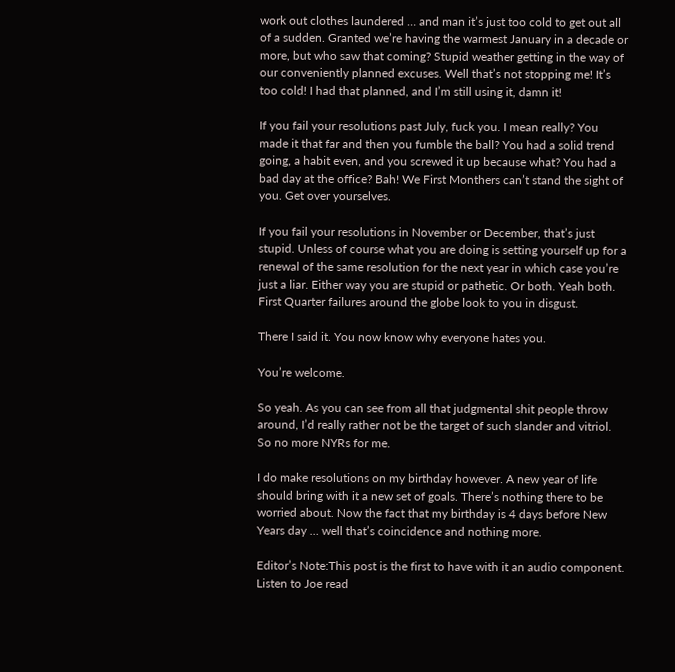work out clothes laundered … and man it’s just too cold to get out all of a sudden. Granted we’re having the warmest January in a decade or more, but who saw that coming? Stupid weather getting in the way of our conveniently planned excuses. Well that’s not stopping me! It’s too cold! I had that planned, and I’m still using it, damn it!

If you fail your resolutions past July, fuck you. I mean really? You made it that far and then you fumble the ball? You had a solid trend going, a habit even, and you screwed it up because what? You had a bad day at the office? Bah! We First Monthers can’t stand the sight of you. Get over yourselves.

If you fail your resolutions in November or December, that’s just stupid. Unless of course what you are doing is setting yourself up for a renewal of the same resolution for the next year in which case you’re just a liar. Either way you are stupid or pathetic. Or both. Yeah both. First Quarter failures around the globe look to you in disgust.

There I said it. You now know why everyone hates you.

You’re welcome.

So yeah. As you can see from all that judgmental shit people throw around, I’d really rather not be the target of such slander and vitriol. So no more NYRs for me.

I do make resolutions on my birthday however. A new year of life should bring with it a new set of goals. There’s nothing there to be worried about. Now the fact that my birthday is 4 days before New Years day … well that’s coincidence and nothing more.

Editor’s Note:This post is the first to have with it an audio component. Listen to Joe read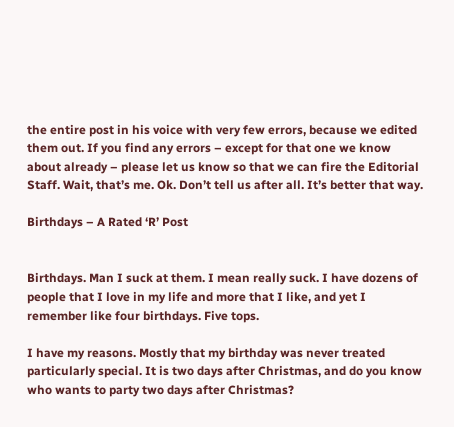the entire post in his voice with very few errors, because we edited them out. If you find any errors – except for that one we know about already – please let us know so that we can fire the Editorial Staff. Wait, that’s me. Ok. Don’t tell us after all. It’s better that way.

Birthdays – A Rated ‘R’ Post


Birthdays. Man I suck at them. I mean really suck. I have dozens of people that I love in my life and more that I like, and yet I remember like four birthdays. Five tops.

I have my reasons. Mostly that my birthday was never treated particularly special. It is two days after Christmas, and do you know who wants to party two days after Christmas?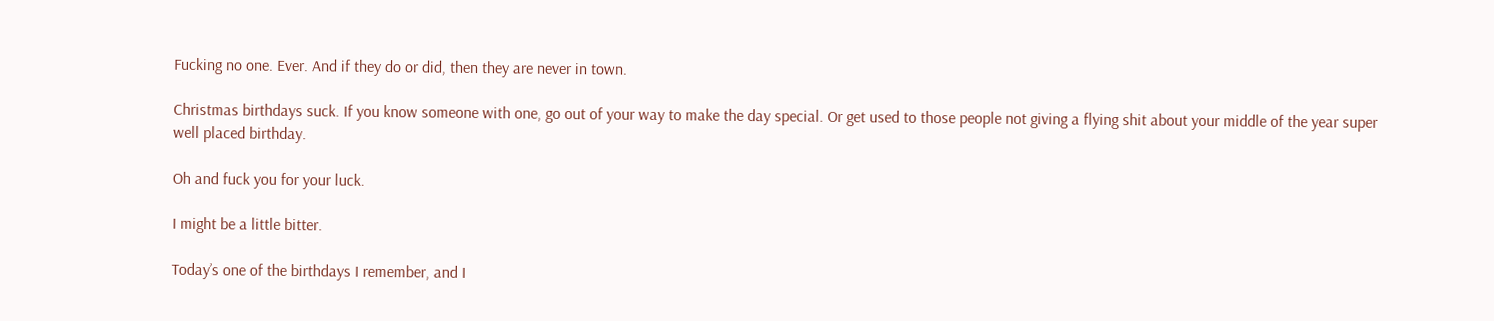Fucking no one. Ever. And if they do or did, then they are never in town.

Christmas birthdays suck. If you know someone with one, go out of your way to make the day special. Or get used to those people not giving a flying shit about your middle of the year super well placed birthday.

Oh and fuck you for your luck.

I might be a little bitter.

Today’s one of the birthdays I remember, and I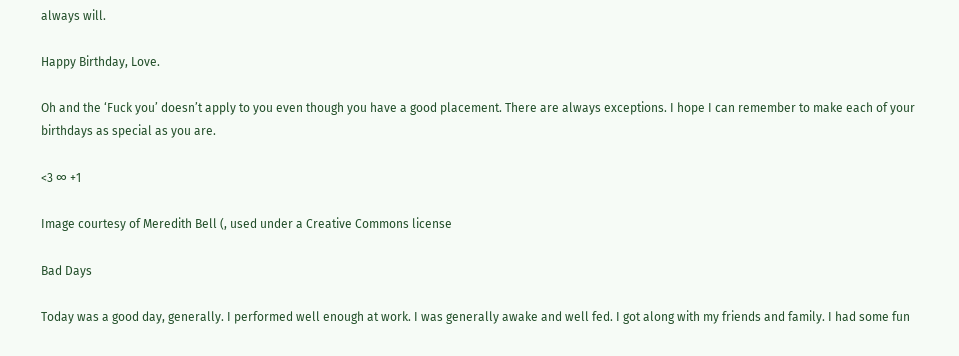always will.

Happy Birthday, Love.

Oh and the ‘Fuck you’ doesn’t apply to you even though you have a good placement. There are always exceptions. I hope I can remember to make each of your birthdays as special as you are.

<3 ∞ +1

Image courtesy of Meredith Bell (, used under a Creative Commons license

Bad Days

Today was a good day, generally. I performed well enough at work. I was generally awake and well fed. I got along with my friends and family. I had some fun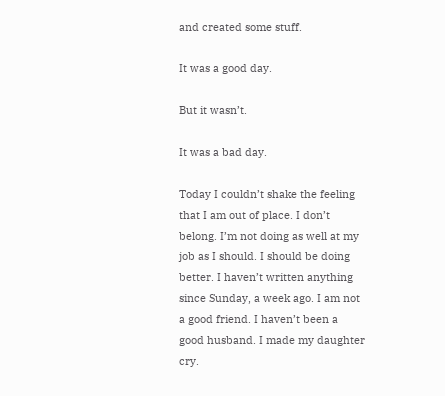and created some stuff.

It was a good day.

But it wasn’t.

It was a bad day.

Today I couldn’t shake the feeling that I am out of place. I don’t belong. I’m not doing as well at my job as I should. I should be doing better. I haven’t written anything since Sunday, a week ago. I am not a good friend. I haven’t been a good husband. I made my daughter cry.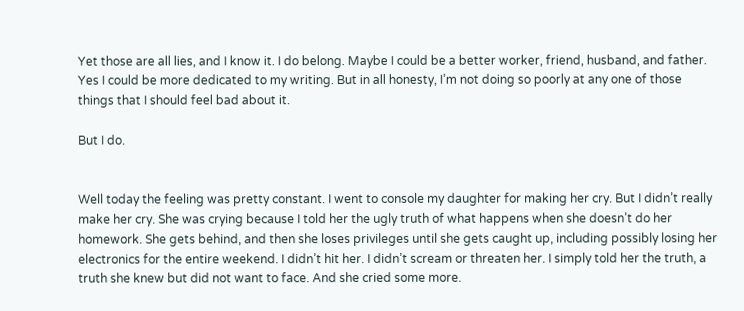Yet those are all lies, and I know it. I do belong. Maybe I could be a better worker, friend, husband, and father. Yes I could be more dedicated to my writing. But in all honesty, I’m not doing so poorly at any one of those things that I should feel bad about it.

But I do.


Well today the feeling was pretty constant. I went to console my daughter for making her cry. But I didn’t really make her cry. She was crying because I told her the ugly truth of what happens when she doesn’t do her homework. She gets behind, and then she loses privileges until she gets caught up, including possibly losing her electronics for the entire weekend. I didn’t hit her. I didn’t scream or threaten her. I simply told her the truth, a truth she knew but did not want to face. And she cried some more.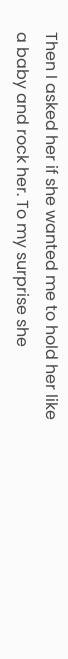Then I asked her if she wanted me to hold her like a baby and rock her. To my surprise she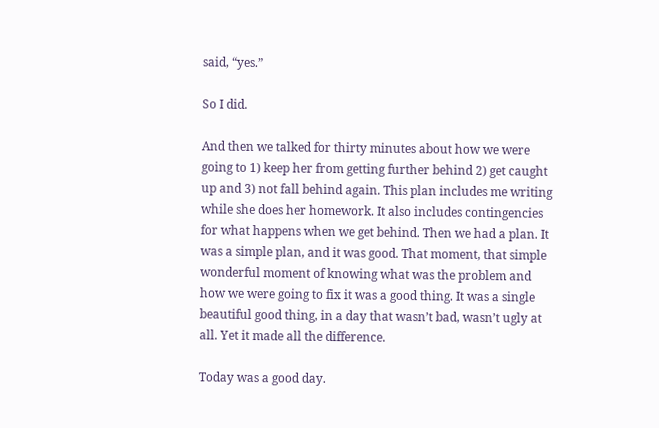said, “yes.”

So I did.

And then we talked for thirty minutes about how we were going to 1) keep her from getting further behind 2) get caught up and 3) not fall behind again. This plan includes me writing while she does her homework. It also includes contingencies for what happens when we get behind. Then we had a plan. It was a simple plan, and it was good. That moment, that simple wonderful moment of knowing what was the problem and how we were going to fix it was a good thing. It was a single beautiful good thing, in a day that wasn’t bad, wasn’t ugly at all. Yet it made all the difference.

Today was a good day.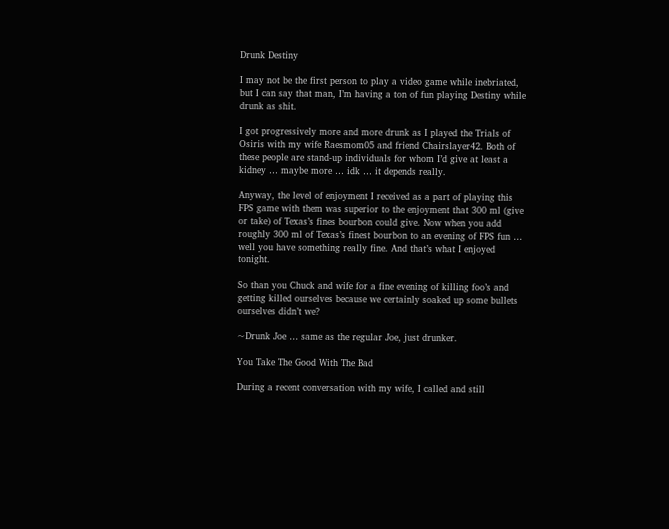Drunk Destiny

I may not be the first person to play a video game while inebriated, but I can say that man, I’m having a ton of fun playing Destiny while drunk as shit.

I got progressively more and more drunk as I played the Trials of Osiris with my wife Raesmom05 and friend Chairslayer42. Both of these people are stand-up individuals for whom I’d give at least a kidney … maybe more … idk … it depends really.

Anyway, the level of enjoyment I received as a part of playing this FPS game with them was superior to the enjoyment that 300 ml (give or take) of Texas’s fines bourbon could give. Now when you add roughly 300 ml of Texas’s finest bourbon to an evening of FPS fun … well you have something really fine. And that’s what I enjoyed tonight.

So than you Chuck and wife for a fine evening of killing foo’s and getting killed ourselves because we certainly soaked up some bullets ourselves didn’t we?

~Drunk Joe … same as the regular Joe, just drunker.

You Take The Good With The Bad

During a recent conversation with my wife, I called and still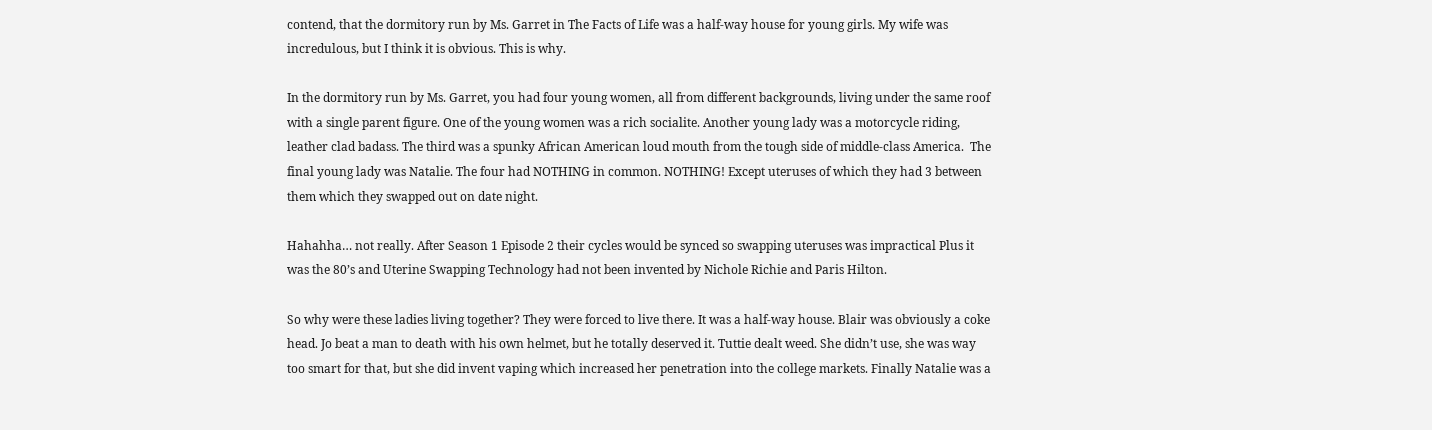contend, that the dormitory run by Ms. Garret in The Facts of Life was a half-way house for young girls. My wife was incredulous, but I think it is obvious. This is why.

In the dormitory run by Ms. Garret, you had four young women, all from different backgrounds, living under the same roof with a single parent figure. One of the young women was a rich socialite. Another young lady was a motorcycle riding, leather clad badass. The third was a spunky African American loud mouth from the tough side of middle-class America.  The final young lady was Natalie. The four had NOTHING in common. NOTHING! Except uteruses of which they had 3 between them which they swapped out on date night.

Hahahha… not really. After Season 1 Episode 2 their cycles would be synced so swapping uteruses was impractical Plus it was the 80’s and Uterine Swapping Technology had not been invented by Nichole Richie and Paris Hilton.

So why were these ladies living together? They were forced to live there. It was a half-way house. Blair was obviously a coke head. Jo beat a man to death with his own helmet, but he totally deserved it. Tuttie dealt weed. She didn’t use, she was way too smart for that, but she did invent vaping which increased her penetration into the college markets. Finally Natalie was a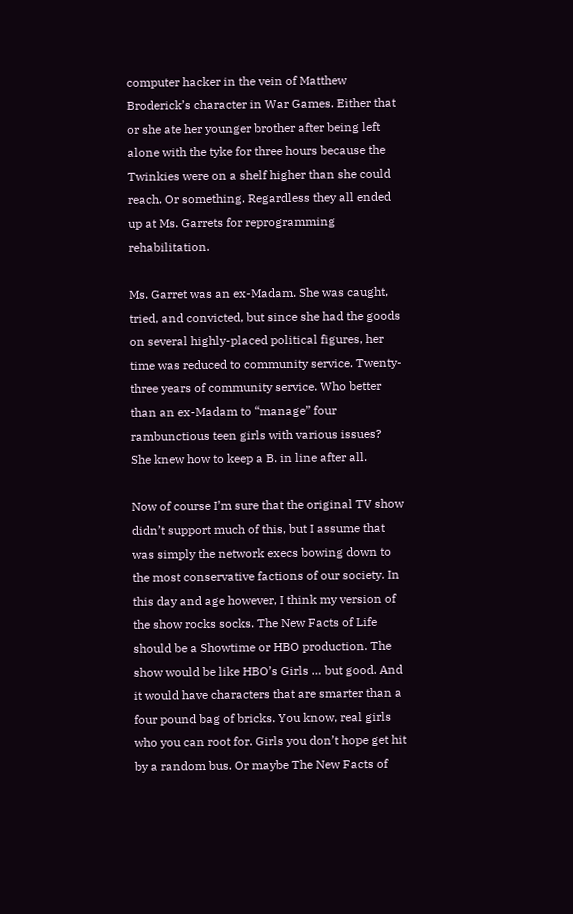computer hacker in the vein of Matthew Broderick’s character in War Games. Either that or she ate her younger brother after being left alone with the tyke for three hours because the Twinkies were on a shelf higher than she could reach. Or something. Regardless they all ended up at Ms. Garrets for reprogramming rehabilitation.

Ms. Garret was an ex-Madam. She was caught, tried, and convicted, but since she had the goods on several highly-placed political figures, her time was reduced to community service. Twenty-three years of community service. Who better than an ex-Madam to “manage” four rambunctious teen girls with various issues? She knew how to keep a B. in line after all.

Now of course I’m sure that the original TV show didn’t support much of this, but I assume that was simply the network execs bowing down to the most conservative factions of our society. In this day and age however, I think my version of the show rocks socks. The New Facts of Life should be a Showtime or HBO production. The show would be like HBO’s Girls … but good. And it would have characters that are smarter than a four pound bag of bricks. You know, real girls who you can root for. Girls you don’t hope get hit by a random bus. Or maybe The New Facts of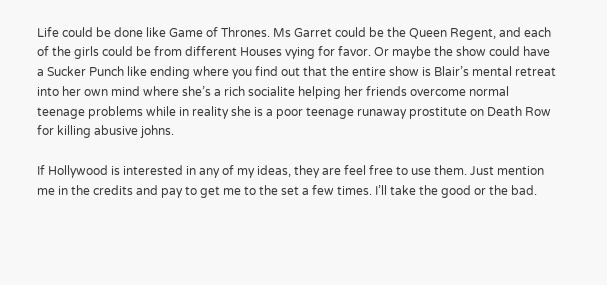Life could be done like Game of Thrones. Ms Garret could be the Queen Regent, and each of the girls could be from different Houses vying for favor. Or maybe the show could have a Sucker Punch like ending where you find out that the entire show is Blair’s mental retreat into her own mind where she’s a rich socialite helping her friends overcome normal teenage problems while in reality she is a poor teenage runaway prostitute on Death Row for killing abusive johns.

If Hollywood is interested in any of my ideas, they are feel free to use them. Just mention me in the credits and pay to get me to the set a few times. I’ll take the good or the bad.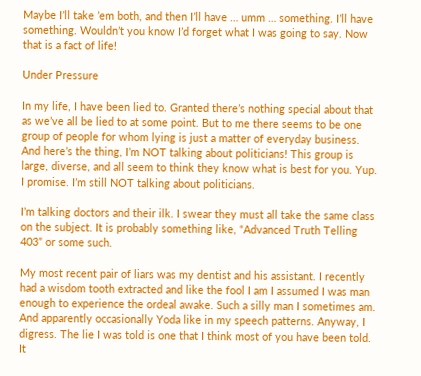Maybe I’ll take ’em both, and then I’ll have … umm … something. I’ll have something. Wouldn’t you know I’d forget what I was going to say. Now that is a fact of life!

Under Pressure

In my life, I have been lied to. Granted there’s nothing special about that as we’ve all be lied to at some point. But to me there seems to be one group of people for whom lying is just a matter of everyday business. And here’s the thing, I’m NOT talking about politicians! This group is large, diverse, and all seem to think they know what is best for you. Yup. I promise. I’m still NOT talking about politicians.

I’m talking doctors and their ilk. I swear they must all take the same class on the subject. It is probably something like, “Advanced Truth Telling 403” or some such.

My most recent pair of liars was my dentist and his assistant. I recently had a wisdom tooth extracted and like the fool I am I assumed I was man enough to experience the ordeal awake. Such a silly man I sometimes am. And apparently occasionally Yoda like in my speech patterns. Anyway, I digress. The lie I was told is one that I think most of you have been told. It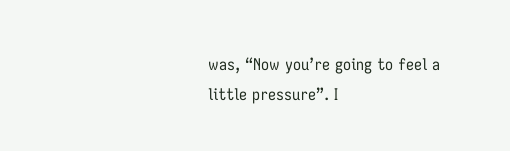was, “Now you’re going to feel a little pressure”. I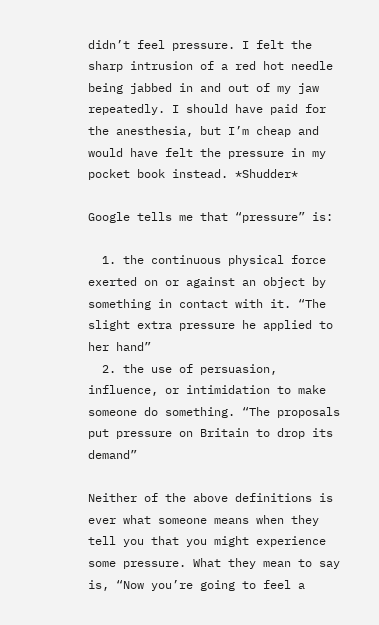didn’t feel pressure. I felt the sharp intrusion of a red hot needle being jabbed in and out of my jaw repeatedly. I should have paid for the anesthesia, but I’m cheap and would have felt the pressure in my pocket book instead. *Shudder*

Google tells me that “pressure” is:

  1. the continuous physical force exerted on or against an object by something in contact with it. “The slight extra pressure he applied to her hand”
  2. the use of persuasion, influence, or intimidation to make someone do something. “The proposals put pressure on Britain to drop its demand”

Neither of the above definitions is ever what someone means when they tell you that you might experience some pressure. What they mean to say is, “Now you’re going to feel a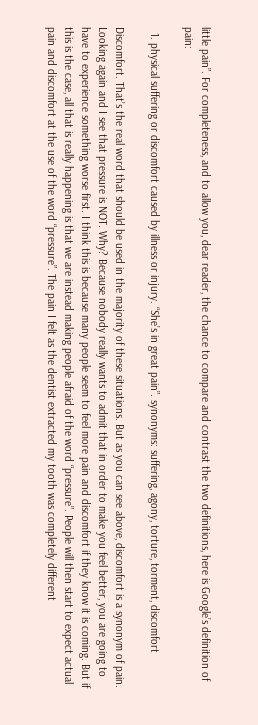little pain”. For completeness, and to allow you, dear reader, the chance to compare and contrast the two definitions, here is Google’s definition of pain:

  1. physical suffering or discomfort caused by illness or injury. “She’s in great pain”. synonyms: suffering, agony, torture, torment, discomfort

Discomfort. That’s the real word that should be used in the majority of these situations. But as you can see above, discomfort is a synonym of pain. Looking again and I see that pressure is NOT. Why? Because nobody really wants to admit that in order to make you feel better, you are going to have to experience something worse first. I think this is because many people seem to feel more pain and discomfort if they know it is coming. But if this is the case, all that is really happening is that we are instead making people afraid of the word “pressure”. People will then start to expect actual pain and discomfort at the use of the word “pressure”. The pain I felt as the dentist extracted my tooth was completely different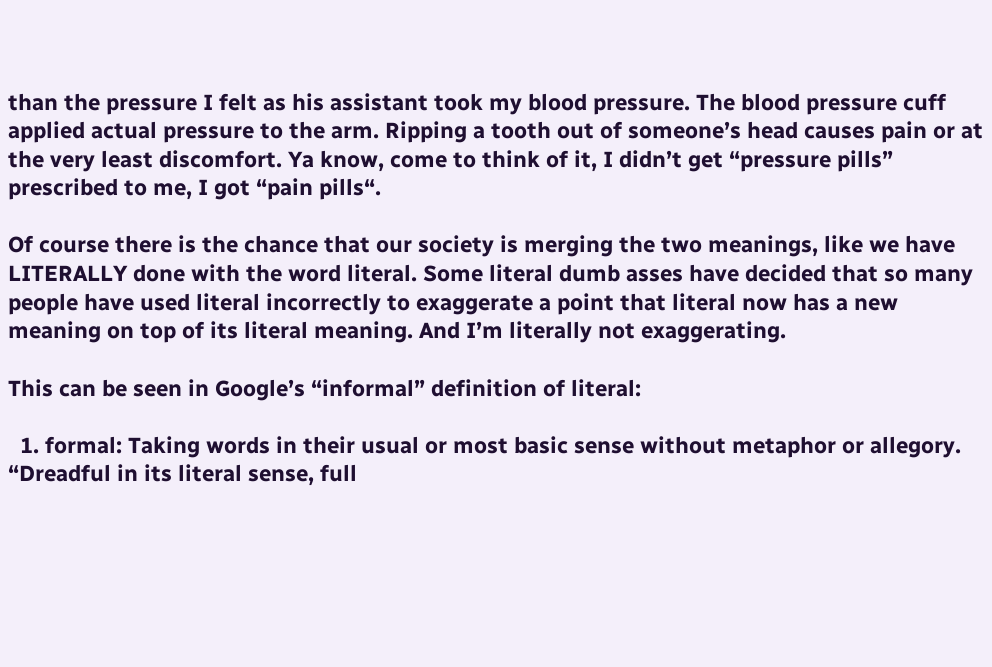than the pressure I felt as his assistant took my blood pressure. The blood pressure cuff applied actual pressure to the arm. Ripping a tooth out of someone’s head causes pain or at the very least discomfort. Ya know, come to think of it, I didn’t get “pressure pills” prescribed to me, I got “pain pills“.

Of course there is the chance that our society is merging the two meanings, like we have LITERALLY done with the word literal. Some literal dumb asses have decided that so many people have used literal incorrectly to exaggerate a point that literal now has a new meaning on top of its literal meaning. And I’m literally not exaggerating.

This can be seen in Google’s “informal” definition of literal:

  1. formal: Taking words in their usual or most basic sense without metaphor or allegory. “Dreadful in its literal sense, full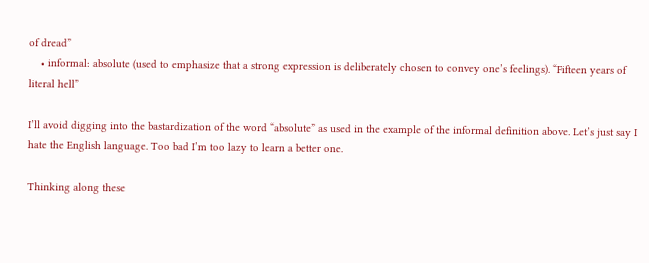of dread”
    • informal: absolute (used to emphasize that a strong expression is deliberately chosen to convey one’s feelings). “Fifteen years of literal hell”

I’ll avoid digging into the bastardization of the word “absolute” as used in the example of the informal definition above. Let’s just say I hate the English language. Too bad I’m too lazy to learn a better one.

Thinking along these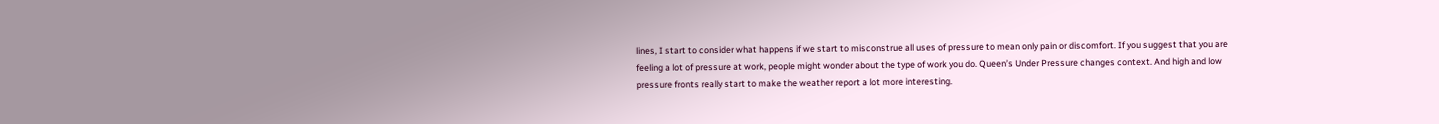lines, I start to consider what happens if we start to misconstrue all uses of pressure to mean only pain or discomfort. If you suggest that you are feeling a lot of pressure at work, people might wonder about the type of work you do. Queen’s Under Pressure changes context. And high and low pressure fronts really start to make the weather report a lot more interesting.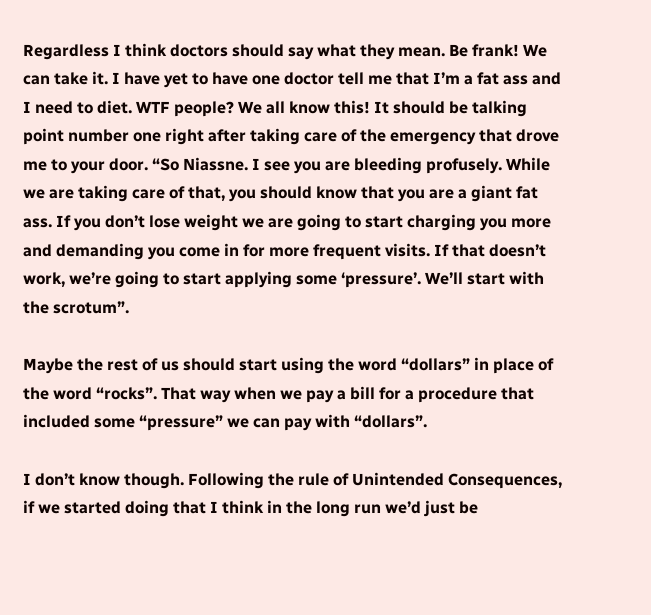Regardless I think doctors should say what they mean. Be frank! We can take it. I have yet to have one doctor tell me that I’m a fat ass and I need to diet. WTF people? We all know this! It should be talking point number one right after taking care of the emergency that drove me to your door. “So Niassne. I see you are bleeding profusely. While we are taking care of that, you should know that you are a giant fat ass. If you don’t lose weight we are going to start charging you more and demanding you come in for more frequent visits. If that doesn’t work, we’re going to start applying some ‘pressure’. We’ll start with the scrotum”.

Maybe the rest of us should start using the word “dollars” in place of the word “rocks”. That way when we pay a bill for a procedure that included some “pressure” we can pay with “dollars”.

I don’t know though. Following the rule of Unintended Consequences, if we started doing that I think in the long run we’d just be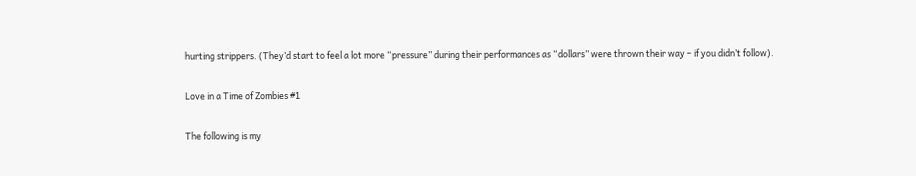hurting strippers. (They’d start to feel a lot more “pressure” during their performances as “dollars” were thrown their way – if you didn’t follow).

Love in a Time of Zombies #1

The following is my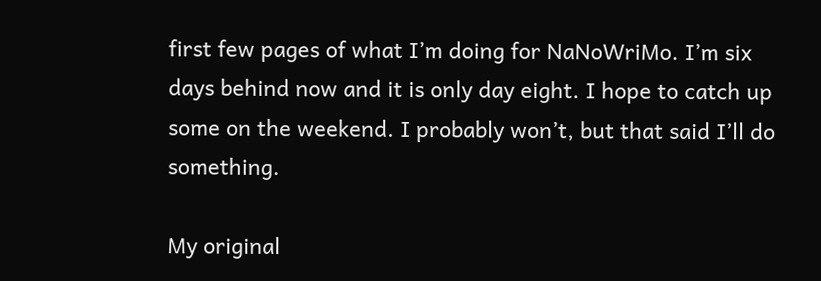first few pages of what I’m doing for NaNoWriMo. I’m six days behind now and it is only day eight. I hope to catch up some on the weekend. I probably won’t, but that said I’ll do something.

My original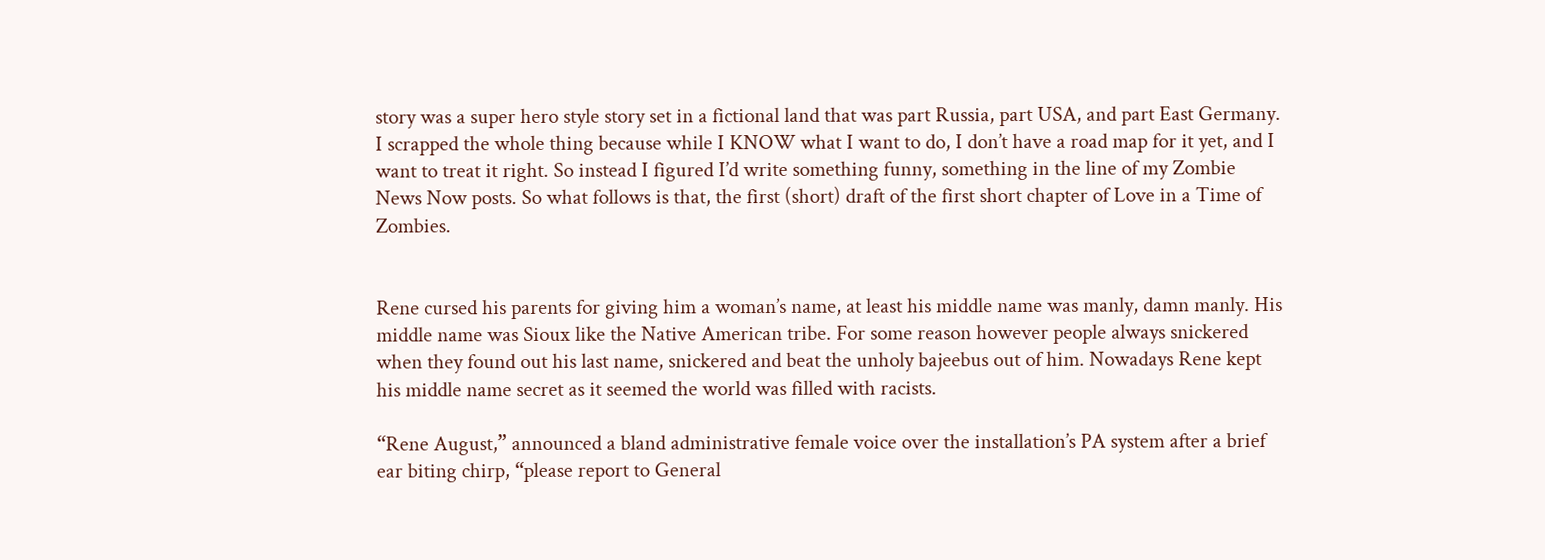story was a super hero style story set in a fictional land that was part Russia, part USA, and part East Germany. I scrapped the whole thing because while I KNOW what I want to do, I don’t have a road map for it yet, and I want to treat it right. So instead I figured I’d write something funny, something in the line of my Zombie News Now posts. So what follows is that, the first (short) draft of the first short chapter of Love in a Time of Zombies.


Rene cursed his parents for giving him a woman’s name, at least his middle name was manly, damn manly. His middle name was Sioux like the Native American tribe. For some reason however people always snickered when they found out his last name, snickered and beat the unholy bajeebus out of him. Nowadays Rene kept his middle name secret as it seemed the world was filled with racists.

“Rene August,” announced a bland administrative female voice over the installation’s PA system after a brief ear biting chirp, “please report to General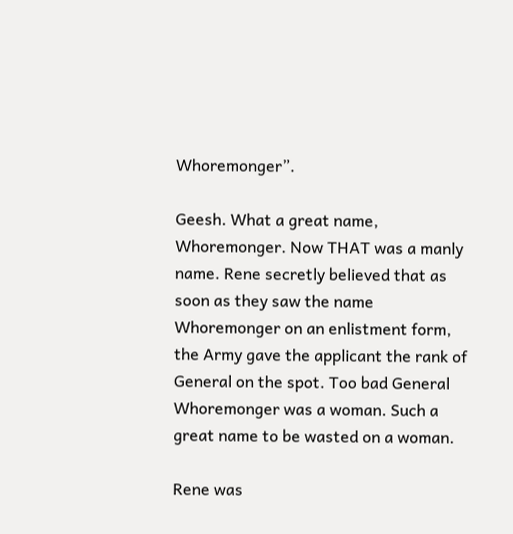Whoremonger”.

Geesh. What a great name, Whoremonger. Now THAT was a manly name. Rene secretly believed that as soon as they saw the name Whoremonger on an enlistment form, the Army gave the applicant the rank of General on the spot. Too bad General Whoremonger was a woman. Such a great name to be wasted on a woman.

Rene was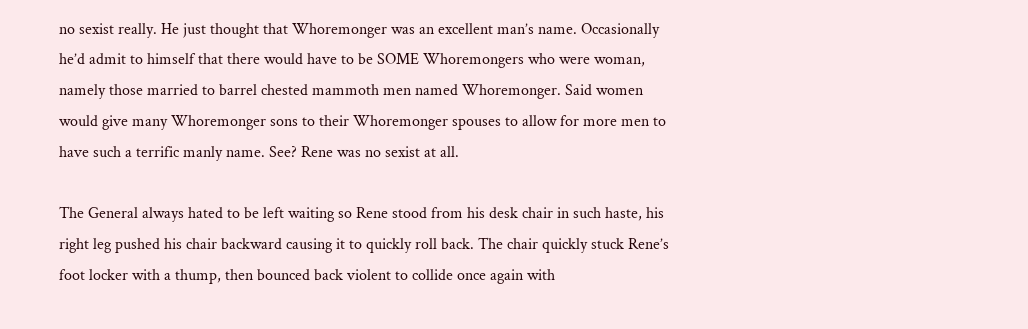no sexist really. He just thought that Whoremonger was an excellent man’s name. Occasionally he’d admit to himself that there would have to be SOME Whoremongers who were woman, namely those married to barrel chested mammoth men named Whoremonger. Said women would give many Whoremonger sons to their Whoremonger spouses to allow for more men to have such a terrific manly name. See? Rene was no sexist at all.

The General always hated to be left waiting so Rene stood from his desk chair in such haste, his right leg pushed his chair backward causing it to quickly roll back. The chair quickly stuck Rene’s foot locker with a thump, then bounced back violent to collide once again with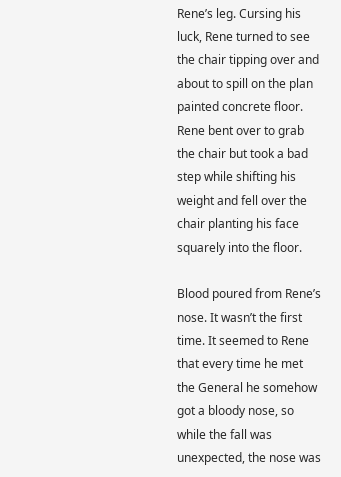Rene’s leg. Cursing his luck, Rene turned to see the chair tipping over and about to spill on the plan painted concrete floor. Rene bent over to grab the chair but took a bad step while shifting his weight and fell over the chair planting his face squarely into the floor.

Blood poured from Rene’s nose. It wasn’t the first time. It seemed to Rene that every time he met the General he somehow got a bloody nose, so while the fall was unexpected, the nose was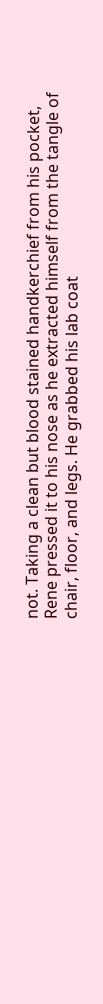not. Taking a clean but blood stained handkerchief from his pocket, Rene pressed it to his nose as he extracted himself from the tangle of chair, floor, and legs. He grabbed his lab coat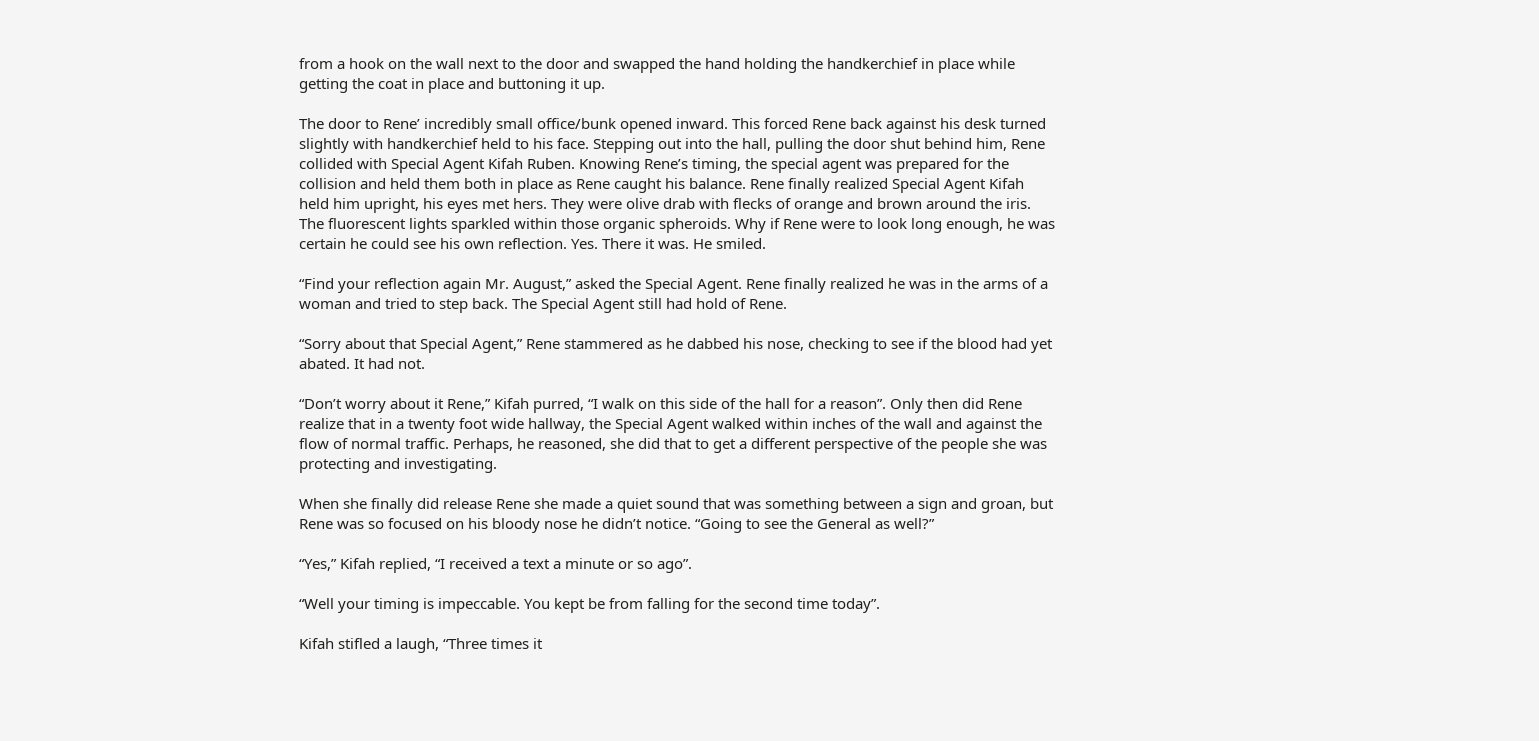from a hook on the wall next to the door and swapped the hand holding the handkerchief in place while getting the coat in place and buttoning it up.

The door to Rene’ incredibly small office/bunk opened inward. This forced Rene back against his desk turned slightly with handkerchief held to his face. Stepping out into the hall, pulling the door shut behind him, Rene collided with Special Agent Kifah Ruben. Knowing Rene’s timing, the special agent was prepared for the collision and held them both in place as Rene caught his balance. Rene finally realized Special Agent Kifah held him upright, his eyes met hers. They were olive drab with flecks of orange and brown around the iris. The fluorescent lights sparkled within those organic spheroids. Why if Rene were to look long enough, he was certain he could see his own reflection. Yes. There it was. He smiled.

“Find your reflection again Mr. August,” asked the Special Agent. Rene finally realized he was in the arms of a woman and tried to step back. The Special Agent still had hold of Rene.

“Sorry about that Special Agent,” Rene stammered as he dabbed his nose, checking to see if the blood had yet abated. It had not.

“Don’t worry about it Rene,” Kifah purred, “I walk on this side of the hall for a reason”. Only then did Rene realize that in a twenty foot wide hallway, the Special Agent walked within inches of the wall and against the flow of normal traffic. Perhaps, he reasoned, she did that to get a different perspective of the people she was protecting and investigating.

When she finally did release Rene she made a quiet sound that was something between a sign and groan, but Rene was so focused on his bloody nose he didn’t notice. “Going to see the General as well?”

“Yes,” Kifah replied, “I received a text a minute or so ago”.

“Well your timing is impeccable. You kept be from falling for the second time today”.

Kifah stifled a laugh, “Three times it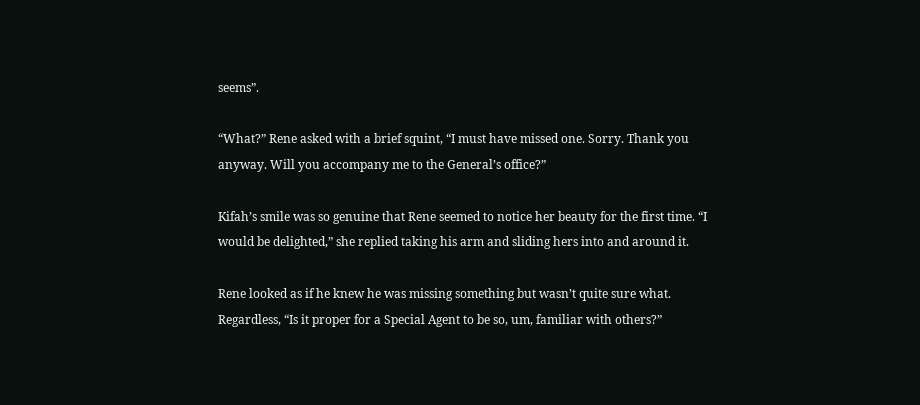seems”.

“What?” Rene asked with a brief squint, “I must have missed one. Sorry. Thank you anyway. Will you accompany me to the General’s office?”

Kifah’s smile was so genuine that Rene seemed to notice her beauty for the first time. “I would be delighted,” she replied taking his arm and sliding hers into and around it.

Rene looked as if he knew he was missing something but wasn’t quite sure what. Regardless, “Is it proper for a Special Agent to be so, um, familiar with others?”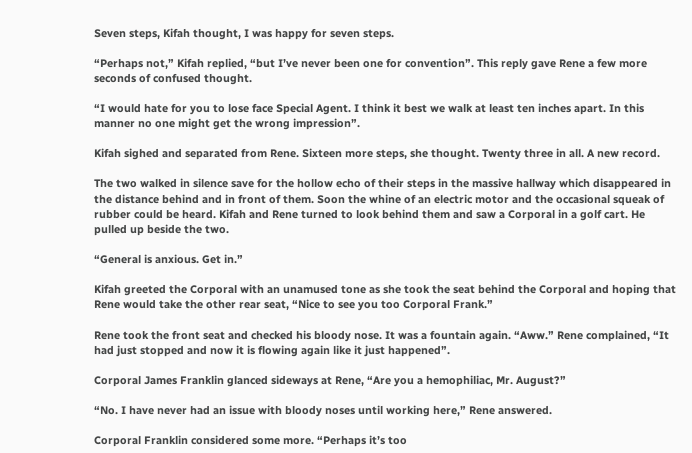Seven steps, Kifah thought, I was happy for seven steps.

“Perhaps not,” Kifah replied, “but I’ve never been one for convention”. This reply gave Rene a few more seconds of confused thought.

“I would hate for you to lose face Special Agent. I think it best we walk at least ten inches apart. In this manner no one might get the wrong impression”.

Kifah sighed and separated from Rene. Sixteen more steps, she thought. Twenty three in all. A new record.

The two walked in silence save for the hollow echo of their steps in the massive hallway which disappeared in the distance behind and in front of them. Soon the whine of an electric motor and the occasional squeak of rubber could be heard. Kifah and Rene turned to look behind them and saw a Corporal in a golf cart. He pulled up beside the two.

“General is anxious. Get in.”

Kifah greeted the Corporal with an unamused tone as she took the seat behind the Corporal and hoping that Rene would take the other rear seat, “Nice to see you too Corporal Frank.”

Rene took the front seat and checked his bloody nose. It was a fountain again. “Aww.” Rene complained, “It had just stopped and now it is flowing again like it just happened”.

Corporal James Franklin glanced sideways at Rene, “Are you a hemophiliac, Mr. August?”

“No. I have never had an issue with bloody noses until working here,” Rene answered.

Corporal Franklin considered some more. “Perhaps it’s too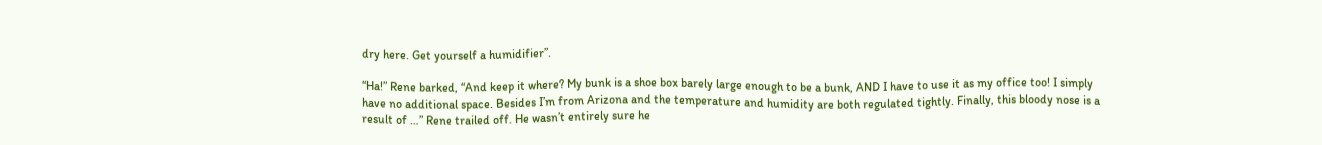dry here. Get yourself a humidifier”.

“Ha!” Rene barked, “And keep it where? My bunk is a shoe box barely large enough to be a bunk, AND I have to use it as my office too! I simply have no additional space. Besides I’m from Arizona and the temperature and humidity are both regulated tightly. Finally, this bloody nose is a result of …” Rene trailed off. He wasn’t entirely sure he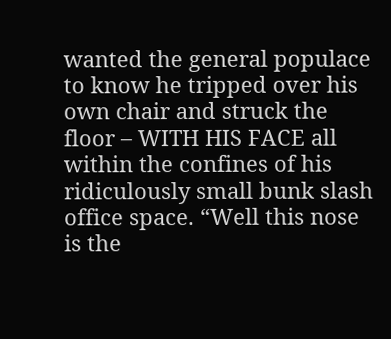wanted the general populace to know he tripped over his own chair and struck the floor – WITH HIS FACE all within the confines of his ridiculously small bunk slash office space. “Well this nose is the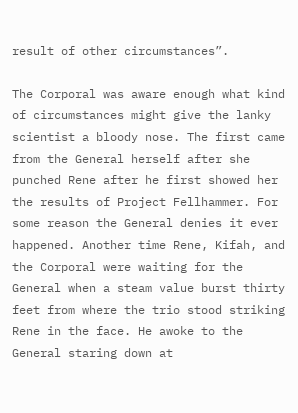result of other circumstances”.

The Corporal was aware enough what kind of circumstances might give the lanky scientist a bloody nose. The first came from the General herself after she punched Rene after he first showed her the results of Project Fellhammer. For some reason the General denies it ever happened. Another time Rene, Kifah, and the Corporal were waiting for the General when a steam value burst thirty feet from where the trio stood striking Rene in the face. He awoke to the General staring down at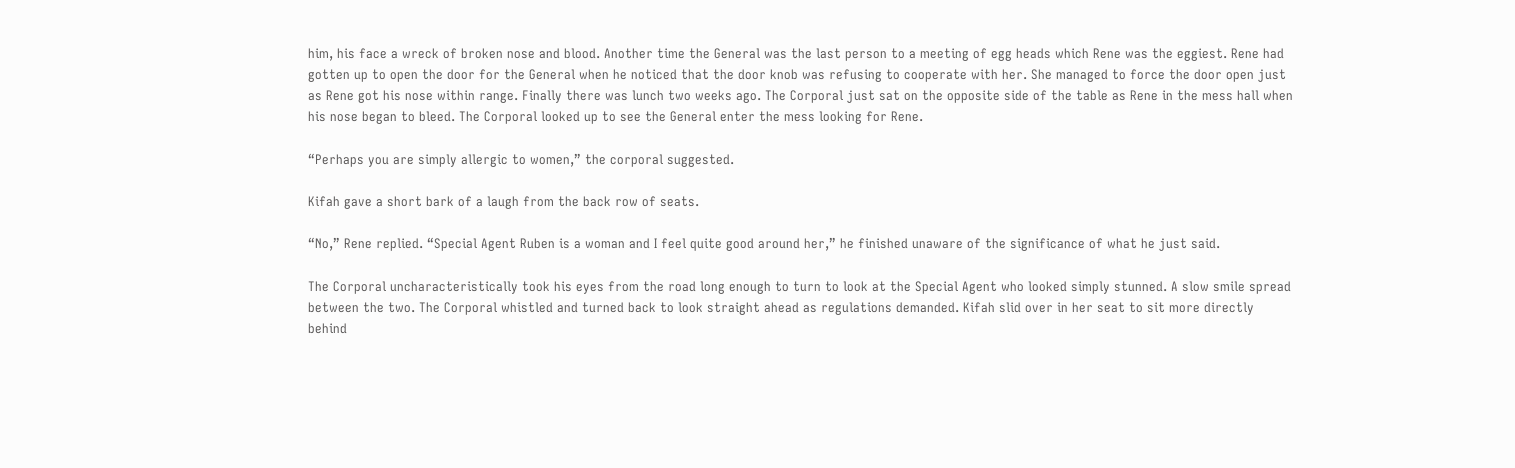him, his face a wreck of broken nose and blood. Another time the General was the last person to a meeting of egg heads which Rene was the eggiest. Rene had gotten up to open the door for the General when he noticed that the door knob was refusing to cooperate with her. She managed to force the door open just as Rene got his nose within range. Finally there was lunch two weeks ago. The Corporal just sat on the opposite side of the table as Rene in the mess hall when his nose began to bleed. The Corporal looked up to see the General enter the mess looking for Rene.

“Perhaps you are simply allergic to women,” the corporal suggested.

Kifah gave a short bark of a laugh from the back row of seats.

“No,” Rene replied. “Special Agent Ruben is a woman and I feel quite good around her,” he finished unaware of the significance of what he just said.

The Corporal uncharacteristically took his eyes from the road long enough to turn to look at the Special Agent who looked simply stunned. A slow smile spread between the two. The Corporal whistled and turned back to look straight ahead as regulations demanded. Kifah slid over in her seat to sit more directly behind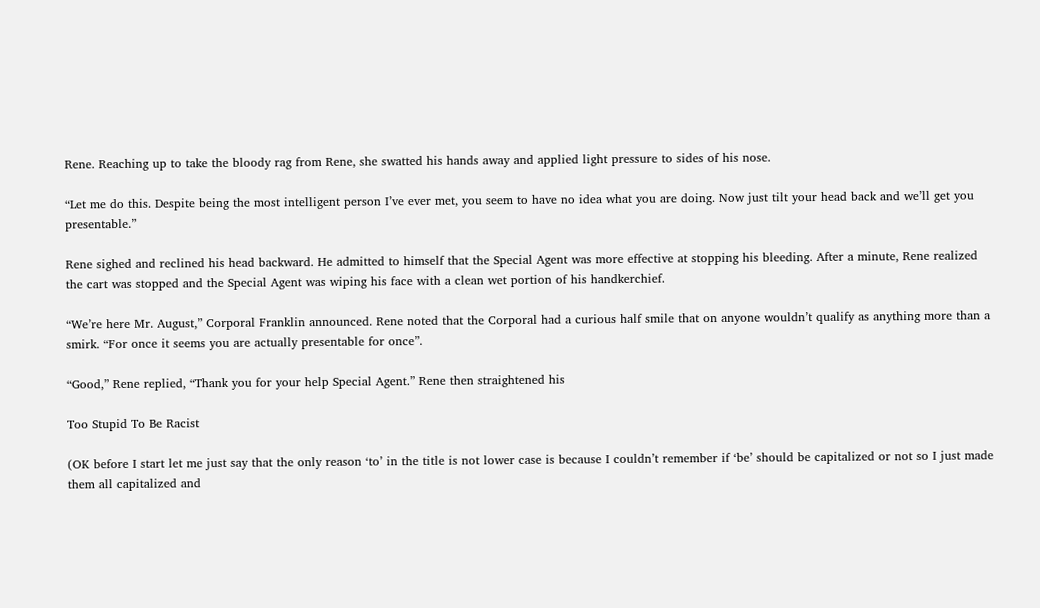Rene. Reaching up to take the bloody rag from Rene, she swatted his hands away and applied light pressure to sides of his nose.

“Let me do this. Despite being the most intelligent person I’ve ever met, you seem to have no idea what you are doing. Now just tilt your head back and we’ll get you presentable.”

Rene sighed and reclined his head backward. He admitted to himself that the Special Agent was more effective at stopping his bleeding. After a minute, Rene realized the cart was stopped and the Special Agent was wiping his face with a clean wet portion of his handkerchief.

“We’re here Mr. August,” Corporal Franklin announced. Rene noted that the Corporal had a curious half smile that on anyone wouldn’t qualify as anything more than a smirk. “For once it seems you are actually presentable for once”.

“Good,” Rene replied, “Thank you for your help Special Agent.” Rene then straightened his

Too Stupid To Be Racist

(OK before I start let me just say that the only reason ‘to’ in the title is not lower case is because I couldn’t remember if ‘be’ should be capitalized or not so I just made them all capitalized and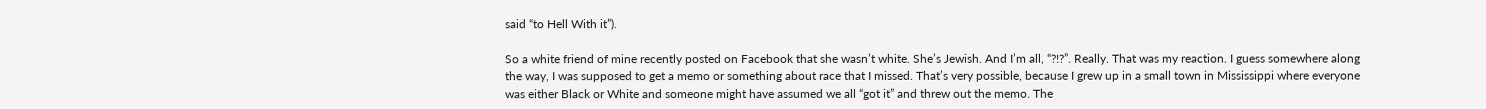said “to Hell With it”).

So a white friend of mine recently posted on Facebook that she wasn’t white. She’s Jewish. And I’m all, “?!?”. Really. That was my reaction. I guess somewhere along the way, I was supposed to get a memo or something about race that I missed. That’s very possible, because I grew up in a small town in Mississippi where everyone was either Black or White and someone might have assumed we all “got it” and threw out the memo. The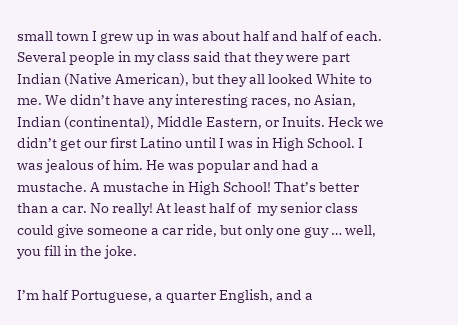small town I grew up in was about half and half of each. Several people in my class said that they were part Indian (Native American), but they all looked White to me. We didn’t have any interesting races, no Asian, Indian (continental), Middle Eastern, or Inuits. Heck we didn’t get our first Latino until I was in High School. I was jealous of him. He was popular and had a mustache. A mustache in High School! That’s better than a car. No really! At least half of  my senior class could give someone a car ride, but only one guy … well, you fill in the joke.

I’m half Portuguese, a quarter English, and a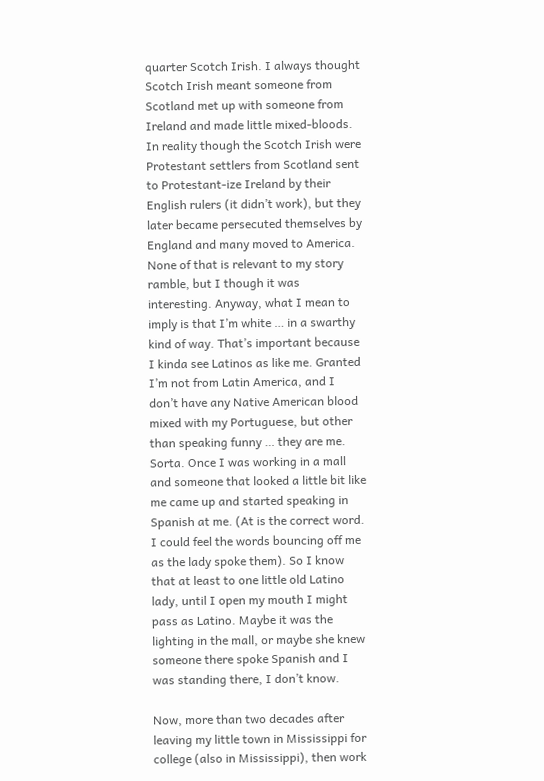quarter Scotch Irish. I always thought Scotch Irish meant someone from Scotland met up with someone from Ireland and made little mixed-bloods. In reality though the Scotch Irish were Protestant settlers from Scotland sent to Protestant-ize Ireland by their English rulers (it didn’t work), but they later became persecuted themselves by England and many moved to America. None of that is relevant to my story ramble, but I though it was interesting. Anyway, what I mean to imply is that I’m white … in a swarthy kind of way. That’s important because I kinda see Latinos as like me. Granted I’m not from Latin America, and I don’t have any Native American blood mixed with my Portuguese, but other than speaking funny … they are me. Sorta. Once I was working in a mall and someone that looked a little bit like me came up and started speaking in Spanish at me. (At is the correct word. I could feel the words bouncing off me as the lady spoke them). So I know that at least to one little old Latino lady, until I open my mouth I might pass as Latino. Maybe it was the lighting in the mall, or maybe she knew someone there spoke Spanish and I was standing there, I don’t know.

Now, more than two decades after leaving my little town in Mississippi for college (also in Mississippi), then work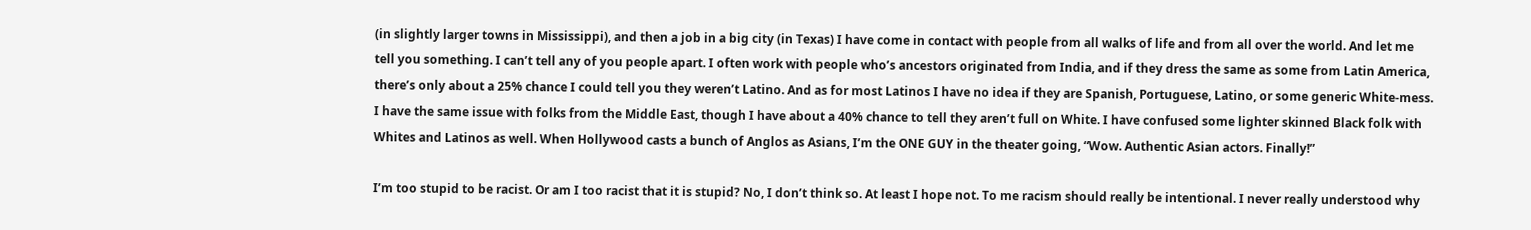(in slightly larger towns in Mississippi), and then a job in a big city (in Texas) I have come in contact with people from all walks of life and from all over the world. And let me tell you something. I can’t tell any of you people apart. I often work with people who’s ancestors originated from India, and if they dress the same as some from Latin America, there’s only about a 25% chance I could tell you they weren’t Latino. And as for most Latinos I have no idea if they are Spanish, Portuguese, Latino, or some generic White-mess. I have the same issue with folks from the Middle East, though I have about a 40% chance to tell they aren’t full on White. I have confused some lighter skinned Black folk with Whites and Latinos as well. When Hollywood casts a bunch of Anglos as Asians, I’m the ONE GUY in the theater going, “Wow. Authentic Asian actors. Finally!”

I’m too stupid to be racist. Or am I too racist that it is stupid? No, I don’t think so. At least I hope not. To me racism should really be intentional. I never really understood why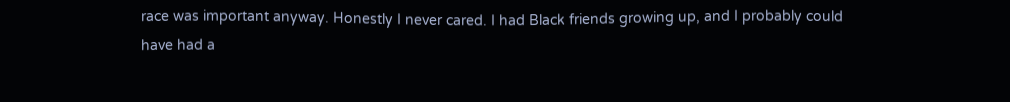race was important anyway. Honestly I never cared. I had Black friends growing up, and I probably could have had a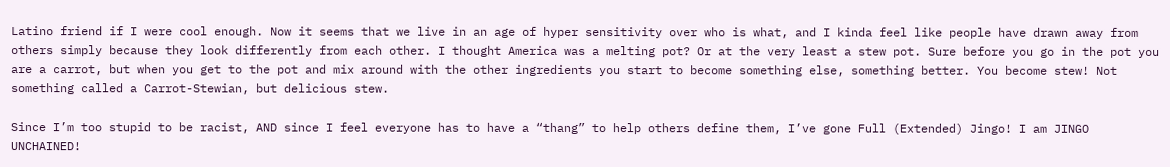Latino friend if I were cool enough. Now it seems that we live in an age of hyper sensitivity over who is what, and I kinda feel like people have drawn away from others simply because they look differently from each other. I thought America was a melting pot? Or at the very least a stew pot. Sure before you go in the pot you are a carrot, but when you get to the pot and mix around with the other ingredients you start to become something else, something better. You become stew! Not something called a Carrot-Stewian, but delicious stew.

Since I’m too stupid to be racist, AND since I feel everyone has to have a “thang” to help others define them, I’ve gone Full (Extended) Jingo! I am JINGO UNCHAINED!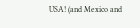USA! (and Mexico and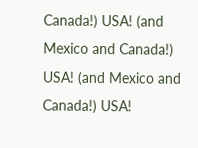Canada!) USA! (and Mexico and Canada!) USA! (and Mexico and Canada!) USA!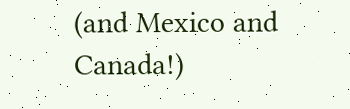(and Mexico and Canada!)